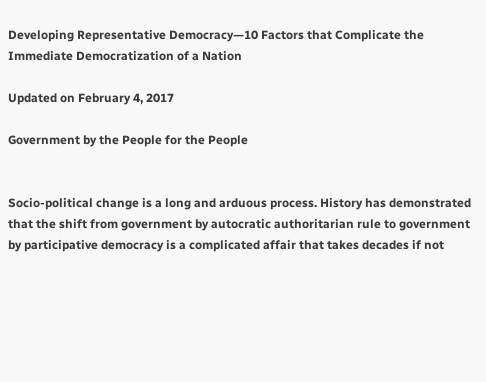Developing Representative Democracy—10 Factors that Complicate the Immediate Democratization of a Nation

Updated on February 4, 2017

Government by the People for the People


Socio-political change is a long and arduous process. History has demonstrated that the shift from government by autocratic authoritarian rule to government by participative democracy is a complicated affair that takes decades if not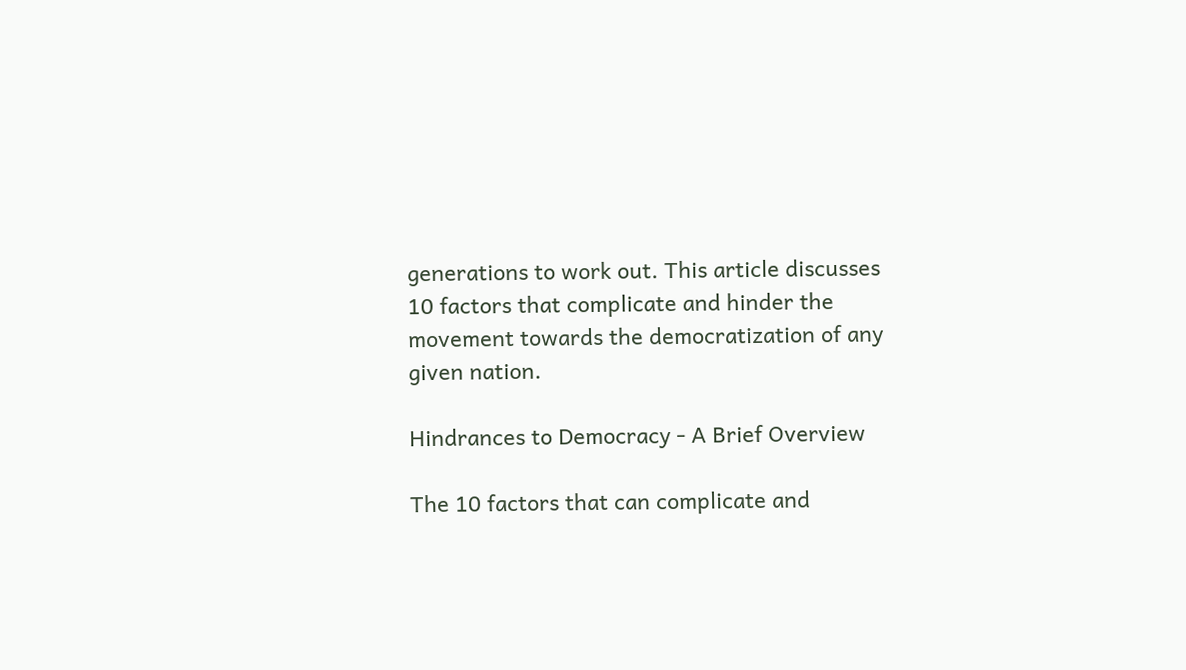generations to work out. This article discusses 10 factors that complicate and hinder the movement towards the democratization of any given nation.

Hindrances to Democracy - A Brief Overview

The 10 factors that can complicate and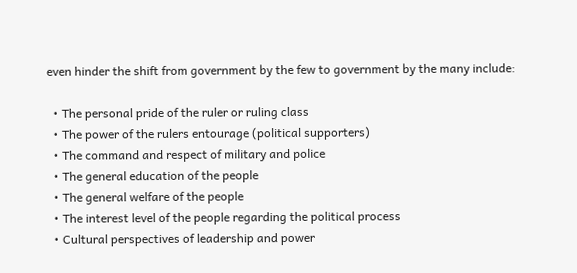even hinder the shift from government by the few to government by the many include:

  • The personal pride of the ruler or ruling class
  • The power of the rulers entourage (political supporters)
  • The command and respect of military and police
  • The general education of the people
  • The general welfare of the people
  • The interest level of the people regarding the political process
  • Cultural perspectives of leadership and power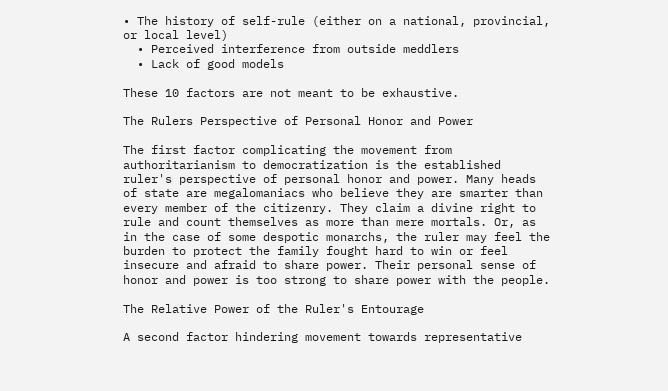• The history of self-rule (either on a national, provincial, or local level)
  • Perceived interference from outside meddlers
  • Lack of good models

These 10 factors are not meant to be exhaustive.

The Rulers Perspective of Personal Honor and Power

The first factor complicating the movement from authoritarianism to democratization is the established ruler's perspective of personal honor and power. Many heads of state are megalomaniacs who believe they are smarter than every member of the citizenry. They claim a divine right to rule and count themselves as more than mere mortals. Or, as in the case of some despotic monarchs, the ruler may feel the burden to protect the family fought hard to win or feel insecure and afraid to share power. Their personal sense of honor and power is too strong to share power with the people.

The Relative Power of the Ruler's Entourage

A second factor hindering movement towards representative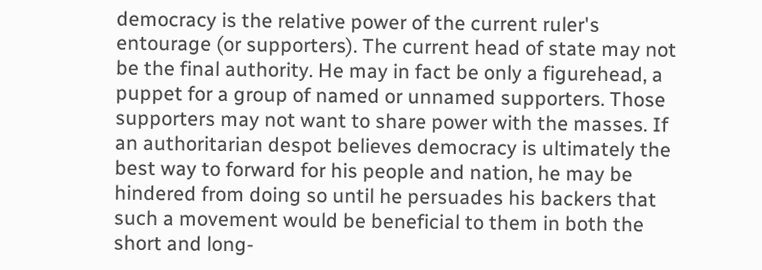democracy is the relative power of the current ruler's entourage (or supporters). The current head of state may not be the final authority. He may in fact be only a figurehead, a puppet for a group of named or unnamed supporters. Those supporters may not want to share power with the masses. If an authoritarian despot believes democracy is ultimately the best way to forward for his people and nation, he may be hindered from doing so until he persuades his backers that such a movement would be beneficial to them in both the short and long-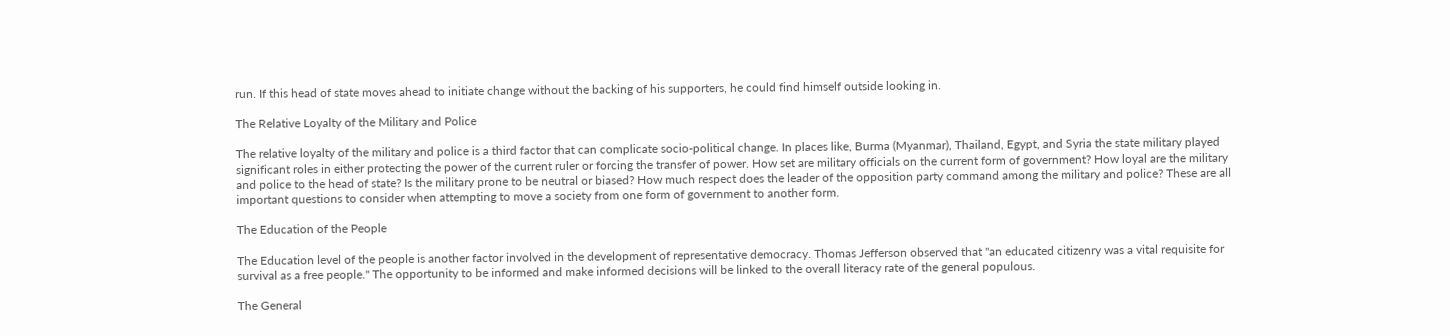run. If this head of state moves ahead to initiate change without the backing of his supporters, he could find himself outside looking in.

The Relative Loyalty of the Military and Police

The relative loyalty of the military and police is a third factor that can complicate socio-political change. In places like, Burma (Myanmar), Thailand, Egypt, and Syria the state military played significant roles in either protecting the power of the current ruler or forcing the transfer of power. How set are military officials on the current form of government? How loyal are the military and police to the head of state? Is the military prone to be neutral or biased? How much respect does the leader of the opposition party command among the military and police? These are all important questions to consider when attempting to move a society from one form of government to another form.

The Education of the People

The Education level of the people is another factor involved in the development of representative democracy. Thomas Jefferson observed that "an educated citizenry was a vital requisite for survival as a free people." The opportunity to be informed and make informed decisions will be linked to the overall literacy rate of the general populous.

The General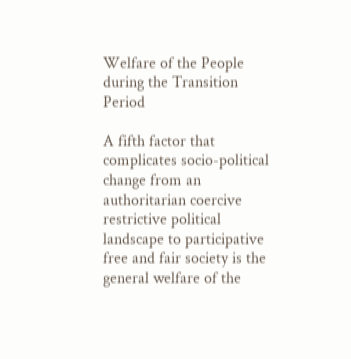Welfare of the People during the Transition Period

A fifth factor that complicates socio-political change from an authoritarian coercive restrictive political landscape to participative free and fair society is the general welfare of the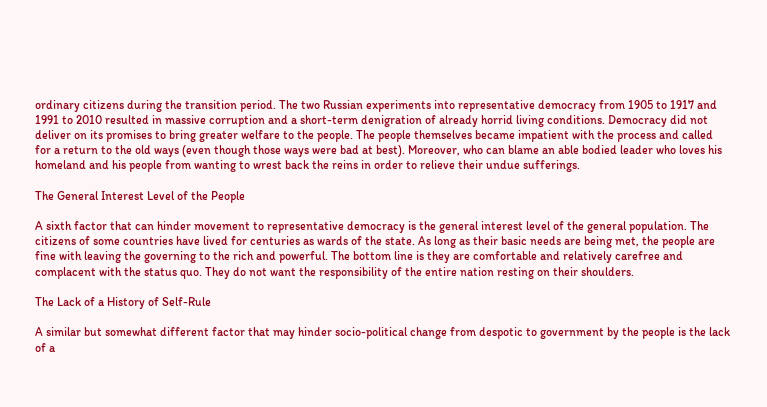ordinary citizens during the transition period. The two Russian experiments into representative democracy from 1905 to 1917 and 1991 to 2010 resulted in massive corruption and a short-term denigration of already horrid living conditions. Democracy did not deliver on its promises to bring greater welfare to the people. The people themselves became impatient with the process and called for a return to the old ways (even though those ways were bad at best). Moreover, who can blame an able bodied leader who loves his homeland and his people from wanting to wrest back the reins in order to relieve their undue sufferings.

The General Interest Level of the People

A sixth factor that can hinder movement to representative democracy is the general interest level of the general population. The citizens of some countries have lived for centuries as wards of the state. As long as their basic needs are being met, the people are fine with leaving the governing to the rich and powerful. The bottom line is they are comfortable and relatively carefree and complacent with the status quo. They do not want the responsibility of the entire nation resting on their shoulders.

The Lack of a History of Self-Rule

A similar but somewhat different factor that may hinder socio-political change from despotic to government by the people is the lack of a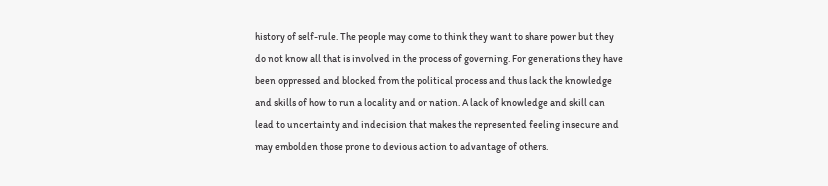history of self-rule. The people may come to think they want to share power but they do not know all that is involved in the process of governing. For generations they have been oppressed and blocked from the political process and thus lack the knowledge and skills of how to run a locality and or nation. A lack of knowledge and skill can lead to uncertainty and indecision that makes the represented feeling insecure and may embolden those prone to devious action to advantage of others.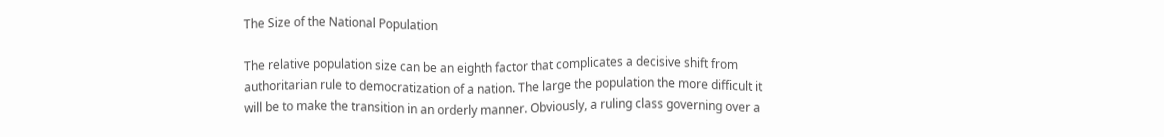The Size of the National Population

The relative population size can be an eighth factor that complicates a decisive shift from authoritarian rule to democratization of a nation. The large the population the more difficult it will be to make the transition in an orderly manner. Obviously, a ruling class governing over a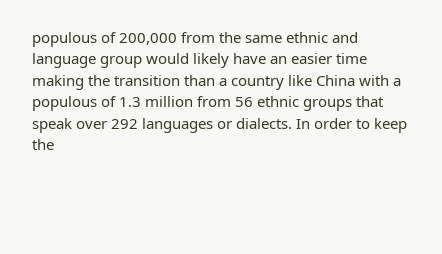populous of 200,000 from the same ethnic and language group would likely have an easier time making the transition than a country like China with a populous of 1.3 million from 56 ethnic groups that speak over 292 languages or dialects. In order to keep the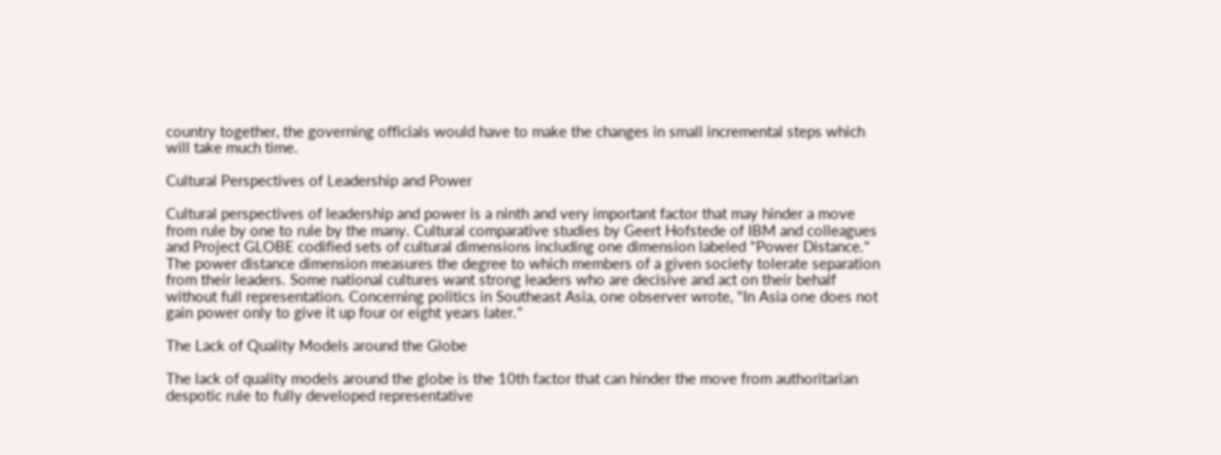country together, the governing officials would have to make the changes in small incremental steps which will take much time.

Cultural Perspectives of Leadership and Power

Cultural perspectives of leadership and power is a ninth and very important factor that may hinder a move from rule by one to rule by the many. Cultural comparative studies by Geert Hofstede of IBM and colleagues and Project GLOBE codified sets of cultural dimensions including one dimension labeled "Power Distance." The power distance dimension measures the degree to which members of a given society tolerate separation from their leaders. Some national cultures want strong leaders who are decisive and act on their behalf without full representation. Concerning politics in Southeast Asia, one observer wrote, "In Asia one does not gain power only to give it up four or eight years later."

The Lack of Quality Models around the Globe

The lack of quality models around the globe is the 10th factor that can hinder the move from authoritarian despotic rule to fully developed representative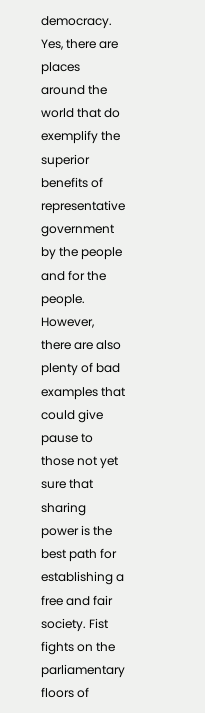democracy. Yes, there are places around the world that do exemplify the superior benefits of representative government by the people and for the people. However, there are also plenty of bad examples that could give pause to those not yet sure that sharing power is the best path for establishing a free and fair society. Fist fights on the parliamentary floors of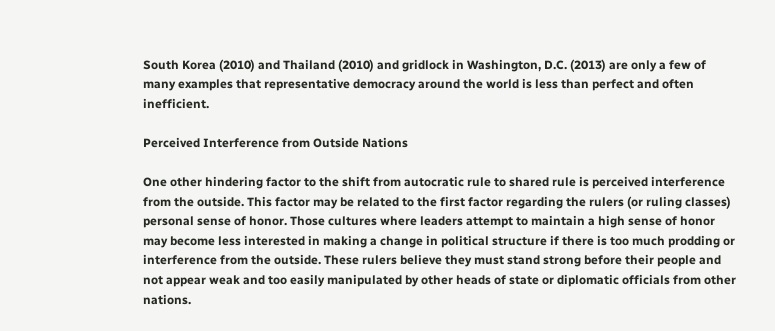South Korea (2010) and Thailand (2010) and gridlock in Washington, D.C. (2013) are only a few of many examples that representative democracy around the world is less than perfect and often inefficient.

Perceived Interference from Outside Nations

One other hindering factor to the shift from autocratic rule to shared rule is perceived interference from the outside. This factor may be related to the first factor regarding the rulers (or ruling classes) personal sense of honor. Those cultures where leaders attempt to maintain a high sense of honor may become less interested in making a change in political structure if there is too much prodding or interference from the outside. These rulers believe they must stand strong before their people and not appear weak and too easily manipulated by other heads of state or diplomatic officials from other nations.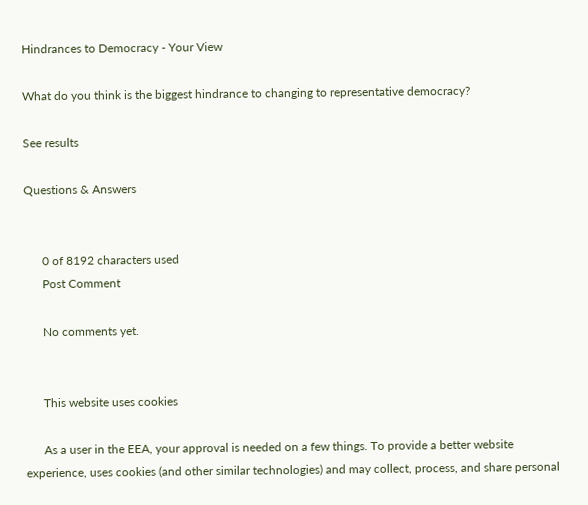Hindrances to Democracy - Your View

What do you think is the biggest hindrance to changing to representative democracy?

See results

Questions & Answers


      0 of 8192 characters used
      Post Comment

      No comments yet.


      This website uses cookies

      As a user in the EEA, your approval is needed on a few things. To provide a better website experience, uses cookies (and other similar technologies) and may collect, process, and share personal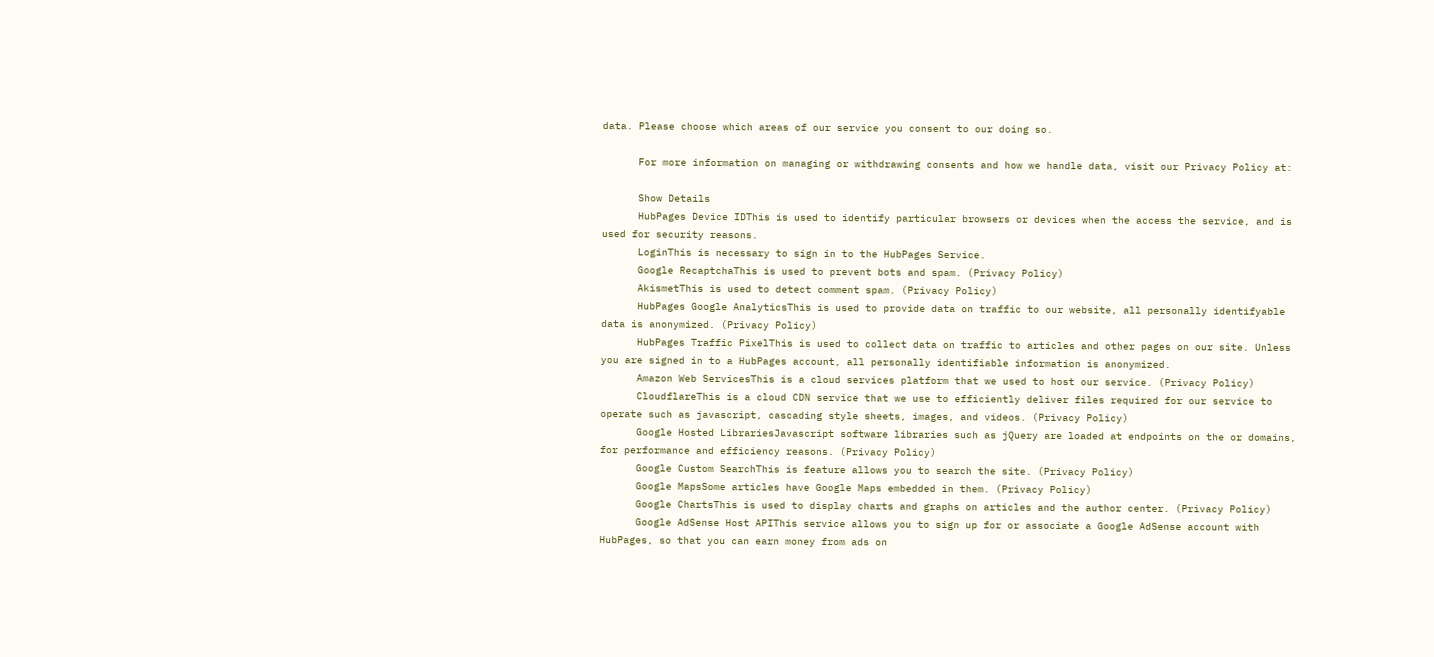data. Please choose which areas of our service you consent to our doing so.

      For more information on managing or withdrawing consents and how we handle data, visit our Privacy Policy at:

      Show Details
      HubPages Device IDThis is used to identify particular browsers or devices when the access the service, and is used for security reasons.
      LoginThis is necessary to sign in to the HubPages Service.
      Google RecaptchaThis is used to prevent bots and spam. (Privacy Policy)
      AkismetThis is used to detect comment spam. (Privacy Policy)
      HubPages Google AnalyticsThis is used to provide data on traffic to our website, all personally identifyable data is anonymized. (Privacy Policy)
      HubPages Traffic PixelThis is used to collect data on traffic to articles and other pages on our site. Unless you are signed in to a HubPages account, all personally identifiable information is anonymized.
      Amazon Web ServicesThis is a cloud services platform that we used to host our service. (Privacy Policy)
      CloudflareThis is a cloud CDN service that we use to efficiently deliver files required for our service to operate such as javascript, cascading style sheets, images, and videos. (Privacy Policy)
      Google Hosted LibrariesJavascript software libraries such as jQuery are loaded at endpoints on the or domains, for performance and efficiency reasons. (Privacy Policy)
      Google Custom SearchThis is feature allows you to search the site. (Privacy Policy)
      Google MapsSome articles have Google Maps embedded in them. (Privacy Policy)
      Google ChartsThis is used to display charts and graphs on articles and the author center. (Privacy Policy)
      Google AdSense Host APIThis service allows you to sign up for or associate a Google AdSense account with HubPages, so that you can earn money from ads on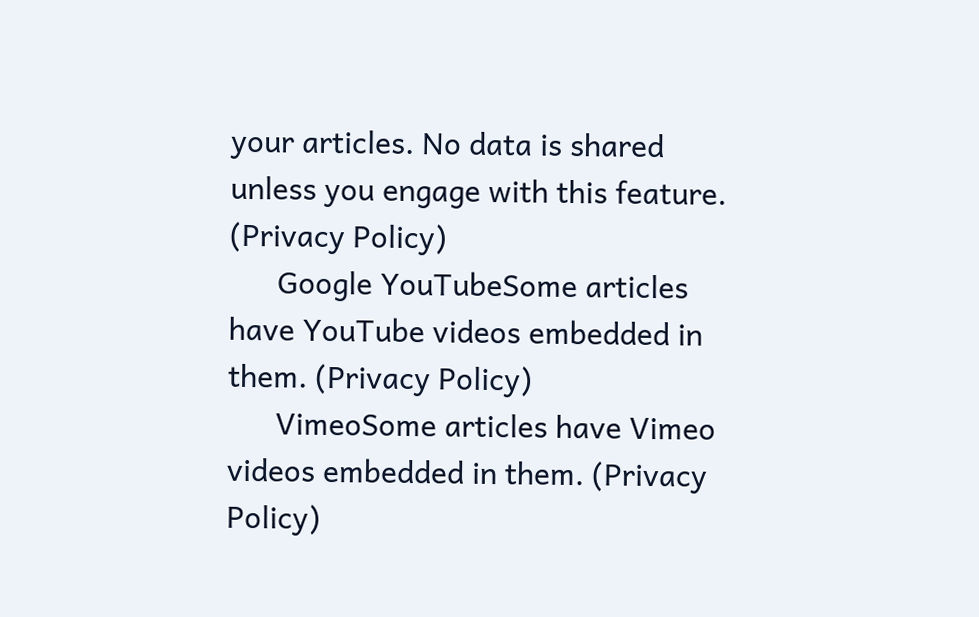your articles. No data is shared unless you engage with this feature. (Privacy Policy)
      Google YouTubeSome articles have YouTube videos embedded in them. (Privacy Policy)
      VimeoSome articles have Vimeo videos embedded in them. (Privacy Policy)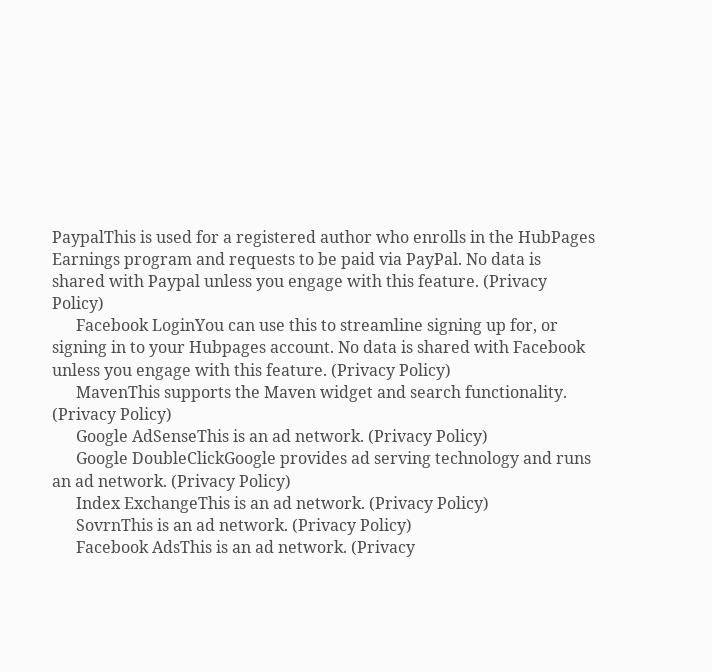PaypalThis is used for a registered author who enrolls in the HubPages Earnings program and requests to be paid via PayPal. No data is shared with Paypal unless you engage with this feature. (Privacy Policy)
      Facebook LoginYou can use this to streamline signing up for, or signing in to your Hubpages account. No data is shared with Facebook unless you engage with this feature. (Privacy Policy)
      MavenThis supports the Maven widget and search functionality. (Privacy Policy)
      Google AdSenseThis is an ad network. (Privacy Policy)
      Google DoubleClickGoogle provides ad serving technology and runs an ad network. (Privacy Policy)
      Index ExchangeThis is an ad network. (Privacy Policy)
      SovrnThis is an ad network. (Privacy Policy)
      Facebook AdsThis is an ad network. (Privacy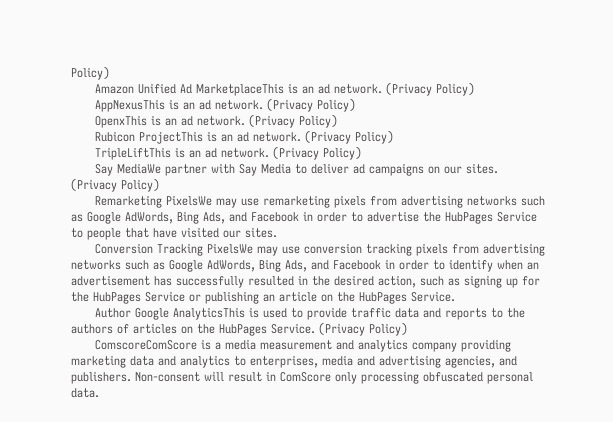Policy)
      Amazon Unified Ad MarketplaceThis is an ad network. (Privacy Policy)
      AppNexusThis is an ad network. (Privacy Policy)
      OpenxThis is an ad network. (Privacy Policy)
      Rubicon ProjectThis is an ad network. (Privacy Policy)
      TripleLiftThis is an ad network. (Privacy Policy)
      Say MediaWe partner with Say Media to deliver ad campaigns on our sites. (Privacy Policy)
      Remarketing PixelsWe may use remarketing pixels from advertising networks such as Google AdWords, Bing Ads, and Facebook in order to advertise the HubPages Service to people that have visited our sites.
      Conversion Tracking PixelsWe may use conversion tracking pixels from advertising networks such as Google AdWords, Bing Ads, and Facebook in order to identify when an advertisement has successfully resulted in the desired action, such as signing up for the HubPages Service or publishing an article on the HubPages Service.
      Author Google AnalyticsThis is used to provide traffic data and reports to the authors of articles on the HubPages Service. (Privacy Policy)
      ComscoreComScore is a media measurement and analytics company providing marketing data and analytics to enterprises, media and advertising agencies, and publishers. Non-consent will result in ComScore only processing obfuscated personal data.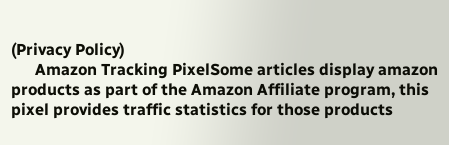(Privacy Policy)
      Amazon Tracking PixelSome articles display amazon products as part of the Amazon Affiliate program, this pixel provides traffic statistics for those products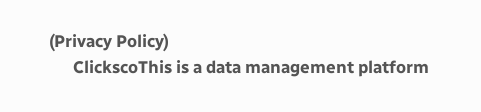(Privacy Policy)
      ClickscoThis is a data management platform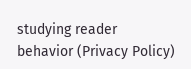studying reader behavior (Privacy Policy)